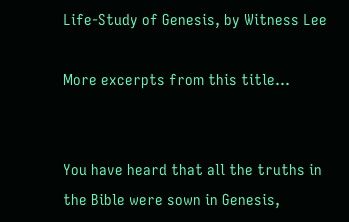Life-Study of Genesis, by Witness Lee

More excerpts from this title...


You have heard that all the truths in the Bible were sown in Genesis,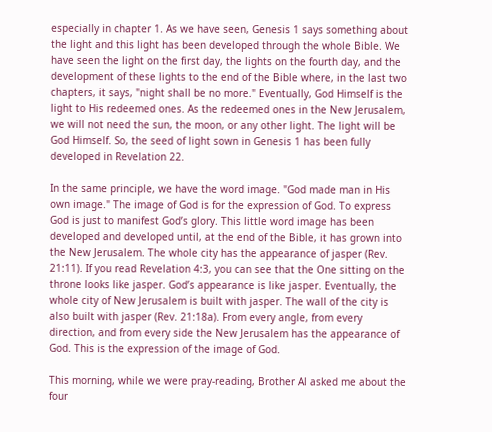especially in chapter 1. As we have seen, Genesis 1 says something about the light and this light has been developed through the whole Bible. We have seen the light on the first day, the lights on the fourth day, and the development of these lights to the end of the Bible where, in the last two chapters, it says, "night shall be no more." Eventually, God Himself is the light to His redeemed ones. As the redeemed ones in the New Jerusalem, we will not need the sun, the moon, or any other light. The light will be God Himself. So, the seed of light sown in Genesis 1 has been fully developed in Revelation 22.

In the same principle, we have the word image. "God made man in His own image." The image of God is for the expression of God. To express God is just to manifest God’s glory. This little word image has been developed and developed until, at the end of the Bible, it has grown into the New Jerusalem. The whole city has the appearance of jasper (Rev. 21:11). If you read Revelation 4:3, you can see that the One sitting on the throne looks like jasper. God’s appearance is like jasper. Eventually, the whole city of New Jerusalem is built with jasper. The wall of the city is also built with jasper (Rev. 21:18a). From every angle, from every direction, and from every side the New Jerusalem has the appearance of God. This is the expression of the image of God.

This morning, while we were pray-reading, Brother Al asked me about the four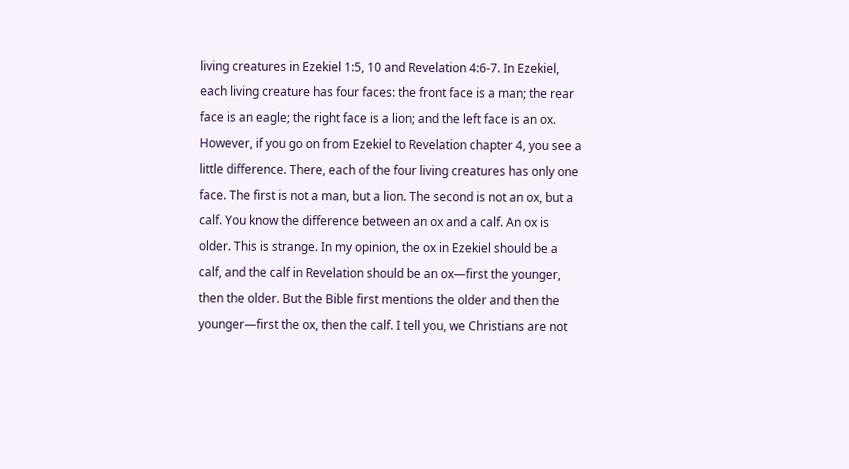living creatures in Ezekiel 1:5, 10 and Revelation 4:6-7. In Ezekiel, each living creature has four faces: the front face is a man; the rear face is an eagle; the right face is a lion; and the left face is an ox. However, if you go on from Ezekiel to Revelation chapter 4, you see a little difference. There, each of the four living creatures has only one face. The first is not a man, but a lion. The second is not an ox, but a calf. You know the difference between an ox and a calf. An ox is older. This is strange. In my opinion, the ox in Ezekiel should be a calf, and the calf in Revelation should be an ox—first the younger, then the older. But the Bible first mentions the older and then the younger—first the ox, then the calf. I tell you, we Christians are not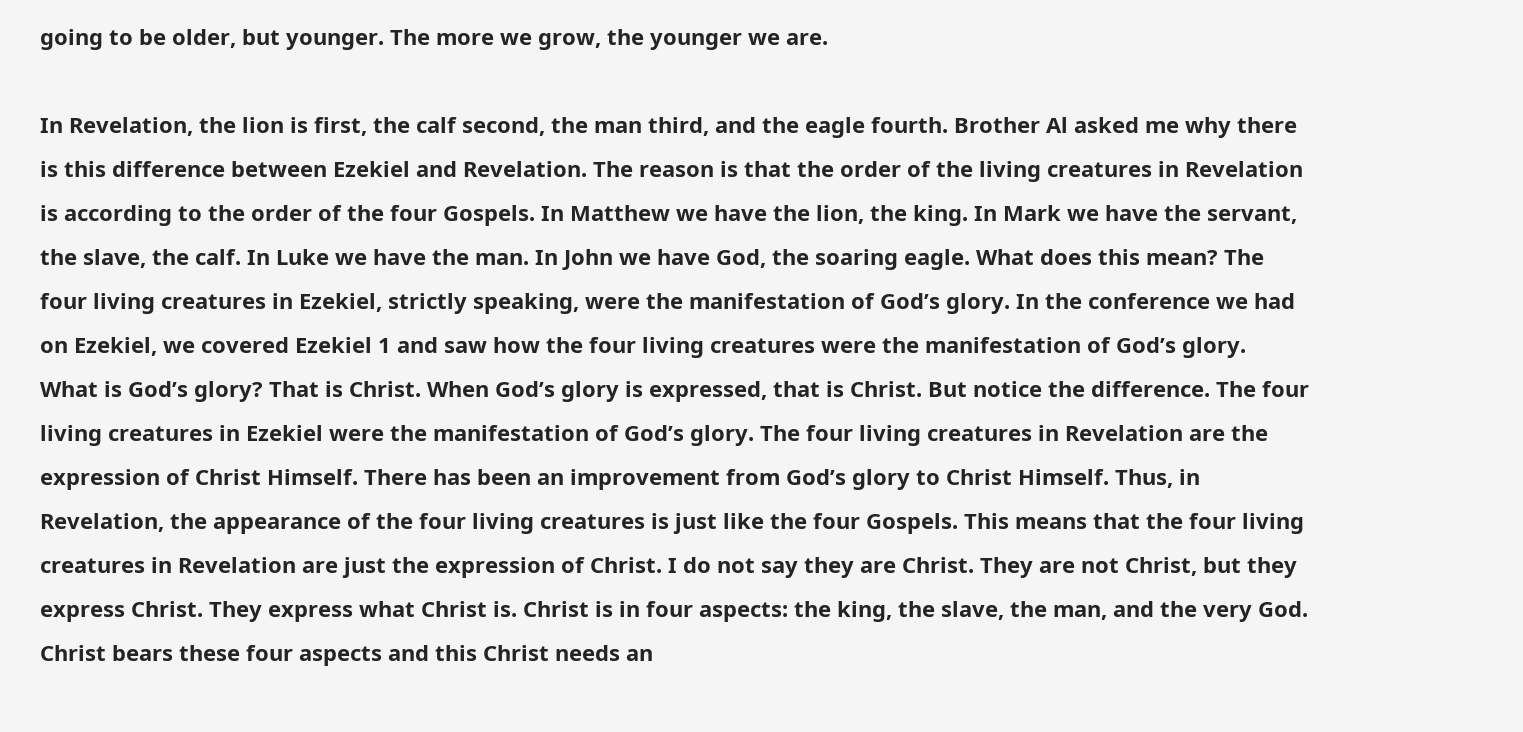going to be older, but younger. The more we grow, the younger we are.

In Revelation, the lion is first, the calf second, the man third, and the eagle fourth. Brother Al asked me why there is this difference between Ezekiel and Revelation. The reason is that the order of the living creatures in Revelation is according to the order of the four Gospels. In Matthew we have the lion, the king. In Mark we have the servant, the slave, the calf. In Luke we have the man. In John we have God, the soaring eagle. What does this mean? The four living creatures in Ezekiel, strictly speaking, were the manifestation of God’s glory. In the conference we had on Ezekiel, we covered Ezekiel 1 and saw how the four living creatures were the manifestation of God’s glory. What is God’s glory? That is Christ. When God’s glory is expressed, that is Christ. But notice the difference. The four living creatures in Ezekiel were the manifestation of God’s glory. The four living creatures in Revelation are the expression of Christ Himself. There has been an improvement from God’s glory to Christ Himself. Thus, in Revelation, the appearance of the four living creatures is just like the four Gospels. This means that the four living creatures in Revelation are just the expression of Christ. I do not say they are Christ. They are not Christ, but they express Christ. They express what Christ is. Christ is in four aspects: the king, the slave, the man, and the very God. Christ bears these four aspects and this Christ needs an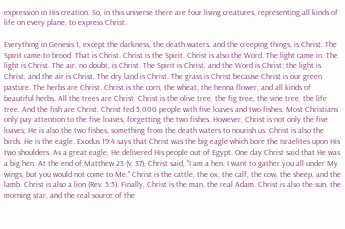expression in His creation. So, in this universe there are four living creatures, representing all kinds of life on every plane, to express Christ.

Everything in Genesis 1, except the darkness, the death waters, and the creeping things, is Christ. The Spirit came to brood. That is Christ. Christ is the Spirit. Christ is also the Word. The light came in. The light is Christ. The air, no doubt, is Christ. The Spirit is Christ, and the Word is Christ; the light is Christ, and the air is Christ. The dry land is Christ. The grass is Christ because Christ is our green pasture. The herbs are Christ. Christ is the corn, the wheat, the henna flower, and all kinds of beautiful herbs. All the trees are Christ. Christ is the olive tree, the fig tree, the vine tree, the life tree. And the fish are Christ. Christ fed 5,000 people with five loaves and two fishes. Most Christians only pay attention to the five loaves, forgetting the two fishes. However, Christ is not only the five loaves; He is also the two fishes, something from the death waters to nourish us. Christ is also the birds. He is the eagle. Exodus 19:4 says that Christ was the big eagle which bore the Israelites upon His two shoulders. As a great eagle, He delivered His people out of Egypt. One day Christ said that He was a big hen. At the end of Matthew 23 (v. 37), Christ said, "I am a hen. I want to gather you all under My wings, but you would not come to Me." Christ is the cattle, the ox, the calf, the cow, the sheep, and the lamb. Christ is also a lion (Rev. 5:5). Finally, Christ is the man, the real Adam. Christ is also the sun, the morning star, and the real source of the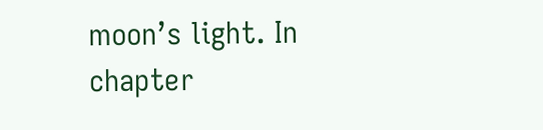moon’s light. In chapter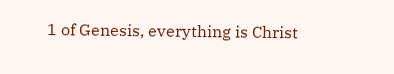1 of Genesis, everything is Christ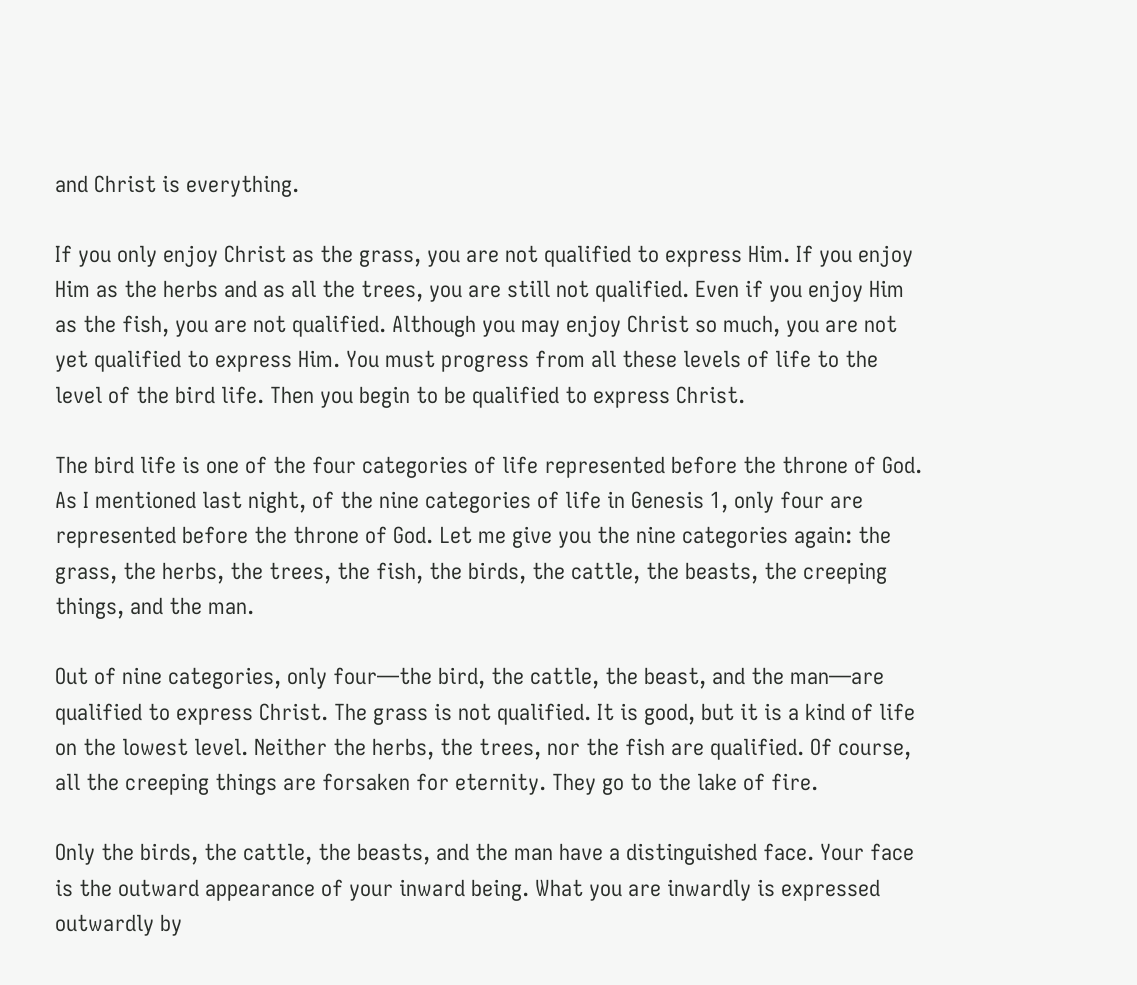and Christ is everything.

If you only enjoy Christ as the grass, you are not qualified to express Him. If you enjoy Him as the herbs and as all the trees, you are still not qualified. Even if you enjoy Him as the fish, you are not qualified. Although you may enjoy Christ so much, you are not yet qualified to express Him. You must progress from all these levels of life to the level of the bird life. Then you begin to be qualified to express Christ.

The bird life is one of the four categories of life represented before the throne of God. As I mentioned last night, of the nine categories of life in Genesis 1, only four are represented before the throne of God. Let me give you the nine categories again: the grass, the herbs, the trees, the fish, the birds, the cattle, the beasts, the creeping things, and the man.

Out of nine categories, only four—the bird, the cattle, the beast, and the man—are qualified to express Christ. The grass is not qualified. It is good, but it is a kind of life on the lowest level. Neither the herbs, the trees, nor the fish are qualified. Of course, all the creeping things are forsaken for eternity. They go to the lake of fire.

Only the birds, the cattle, the beasts, and the man have a distinguished face. Your face is the outward appearance of your inward being. What you are inwardly is expressed outwardly by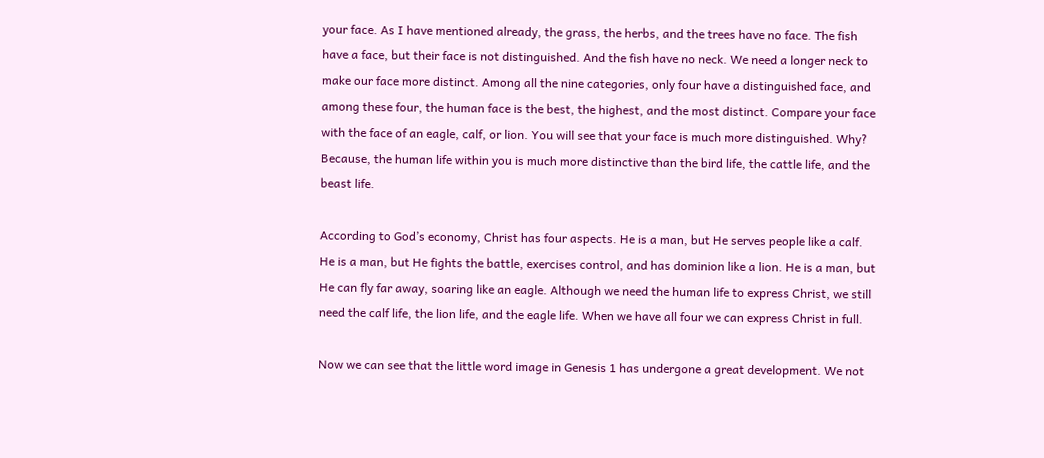your face. As I have mentioned already, the grass, the herbs, and the trees have no face. The fish have a face, but their face is not distinguished. And the fish have no neck. We need a longer neck to make our face more distinct. Among all the nine categories, only four have a distinguished face, and among these four, the human face is the best, the highest, and the most distinct. Compare your face with the face of an eagle, calf, or lion. You will see that your face is much more distinguished. Why? Because, the human life within you is much more distinctive than the bird life, the cattle life, and the beast life.

According to God’s economy, Christ has four aspects. He is a man, but He serves people like a calf. He is a man, but He fights the battle, exercises control, and has dominion like a lion. He is a man, but He can fly far away, soaring like an eagle. Although we need the human life to express Christ, we still need the calf life, the lion life, and the eagle life. When we have all four we can express Christ in full.

Now we can see that the little word image in Genesis 1 has undergone a great development. We not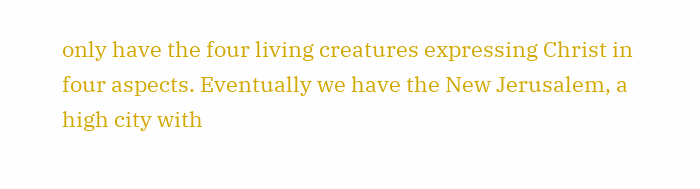only have the four living creatures expressing Christ in four aspects. Eventually we have the New Jerusalem, a high city with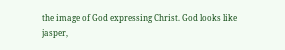the image of God expressing Christ. God looks like jasper,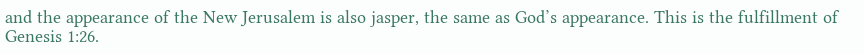and the appearance of the New Jerusalem is also jasper, the same as God’s appearance. This is the fulfillment of Genesis 1:26.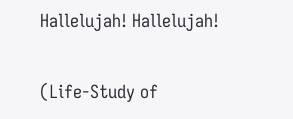Hallelujah! Hallelujah!

(Life-Study of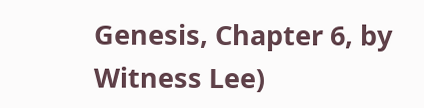Genesis, Chapter 6, by Witness Lee)